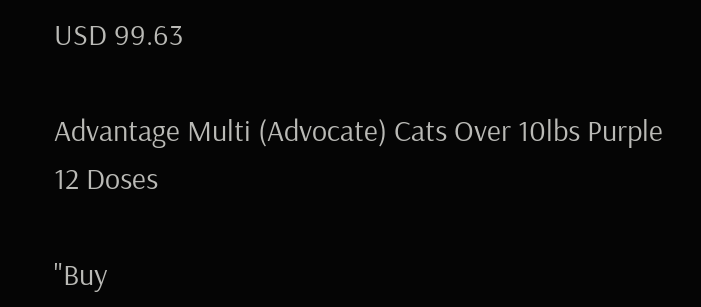USD 99.63

Advantage Multi (Advocate) Cats Over 10lbs Purple 12 Doses

"Buy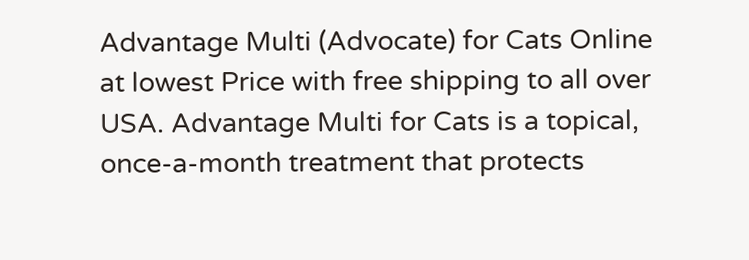Advantage Multi (Advocate) for Cats Online at lowest Price with free shipping to all over USA. Advantage Multi for Cats is a topical, once-a-month treatment that protects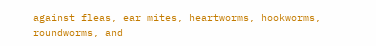against fleas, ear mites, heartworms, hookworms, roundworms, and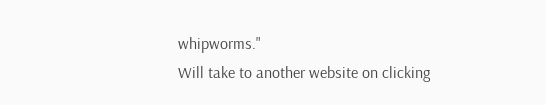whipworms."
Will take to another website on clicking